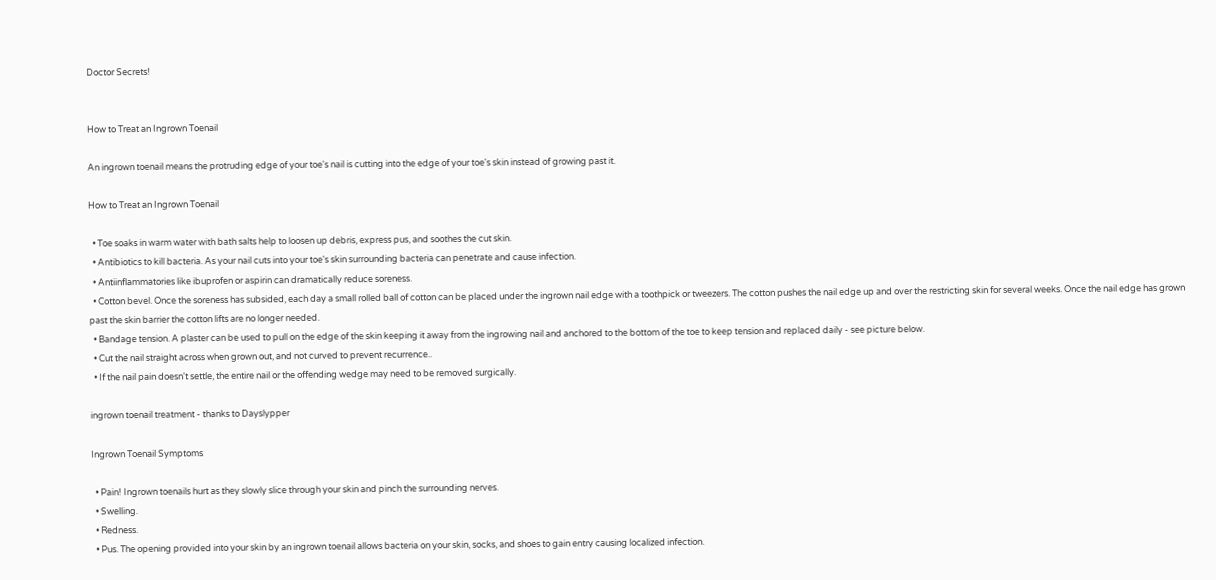Doctor Secrets!


How to Treat an Ingrown Toenail

An ingrown toenail means the protruding edge of your toe's nail is cutting into the edge of your toe's skin instead of growing past it.

How to Treat an Ingrown Toenail

  • Toe soaks in warm water with bath salts help to loosen up debris, express pus, and soothes the cut skin.
  • Antibiotics to kill bacteria. As your nail cuts into your toe's skin surrounding bacteria can penetrate and cause infection.
  • Antiinflammatories like ibuprofen or aspirin can dramatically reduce soreness.
  • Cotton bevel. Once the soreness has subsided, each day a small rolled ball of cotton can be placed under the ingrown nail edge with a toothpick or tweezers. The cotton pushes the nail edge up and over the restricting skin for several weeks. Once the nail edge has grown past the skin barrier the cotton lifts are no longer needed.
  • Bandage tension. A plaster can be used to pull on the edge of the skin keeping it away from the ingrowing nail and anchored to the bottom of the toe to keep tension and replaced daily - see picture below.
  • Cut the nail straight across when grown out, and not curved to prevent recurrence..
  • If the nail pain doesn't settle, the entire nail or the offending wedge may need to be removed surgically.

ingrown toenail treatment - thanks to Dayslypper

Ingrown Toenail Symptoms

  • Pain! Ingrown toenails hurt as they slowly slice through your skin and pinch the surrounding nerves.
  • Swelling.
  • Redness.
  • Pus. The opening provided into your skin by an ingrown toenail allows bacteria on your skin, socks, and shoes to gain entry causing localized infection.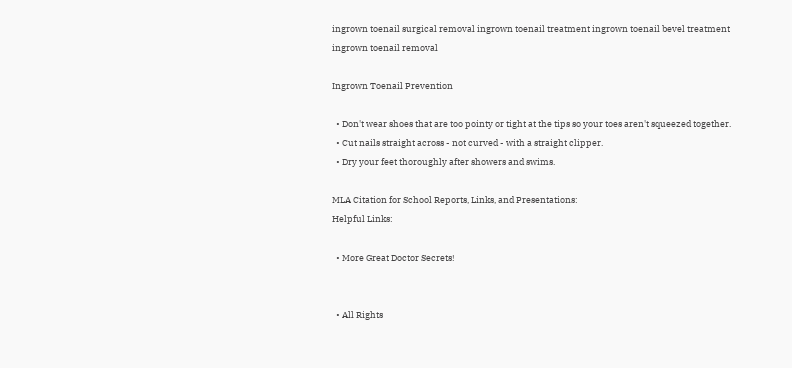ingrown toenail surgical removal ingrown toenail treatment ingrown toenail bevel treatment ingrown toenail removal

Ingrown Toenail Prevention

  • Don't wear shoes that are too pointy or tight at the tips so your toes aren't squeezed together.
  • Cut nails straight across - not curved - with a straight clipper.
  • Dry your feet thoroughly after showers and swims.

MLA Citation for School Reports, Links, and Presentations:
Helpful Links:

  • More Great Doctor Secrets!


  • All Rights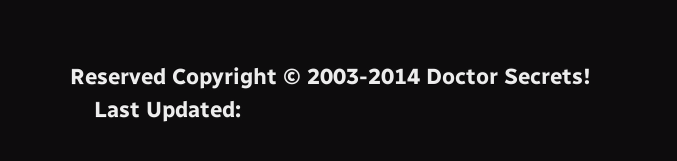Reserved Copyright © 2003-2014 Doctor Secrets!
    Last Updated: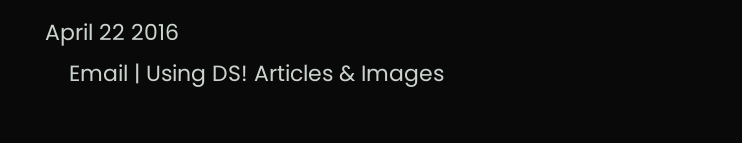April 22 2016
    Email | Using DS! Articles & Images